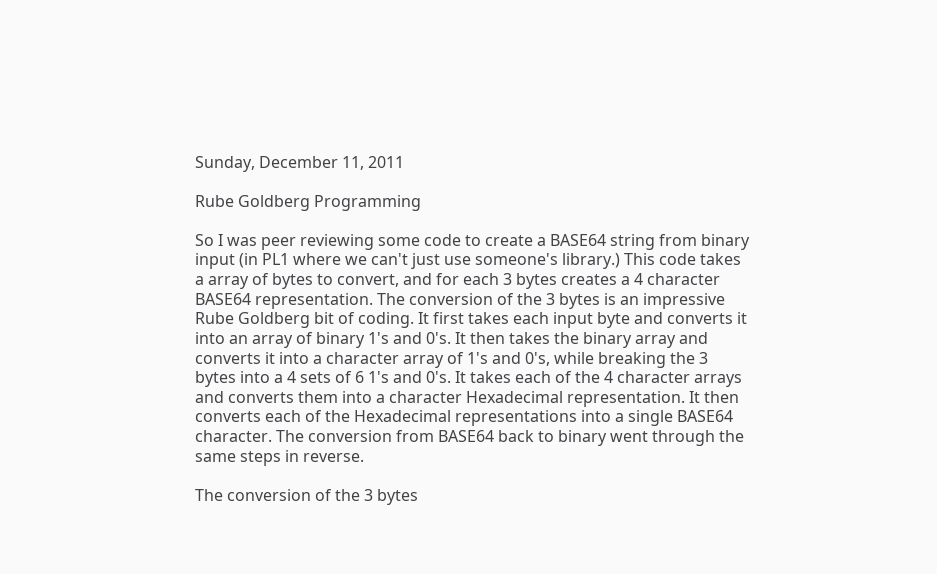Sunday, December 11, 2011

Rube Goldberg Programming

So I was peer reviewing some code to create a BASE64 string from binary input (in PL1 where we can't just use someone's library.) This code takes a array of bytes to convert, and for each 3 bytes creates a 4 character BASE64 representation. The conversion of the 3 bytes is an impressive Rube Goldberg bit of coding. It first takes each input byte and converts it into an array of binary 1's and 0's. It then takes the binary array and converts it into a character array of 1's and 0's, while breaking the 3 bytes into a 4 sets of 6 1's and 0's. It takes each of the 4 character arrays and converts them into a character Hexadecimal representation. It then converts each of the Hexadecimal representations into a single BASE64 character. The conversion from BASE64 back to binary went through the same steps in reverse.

The conversion of the 3 bytes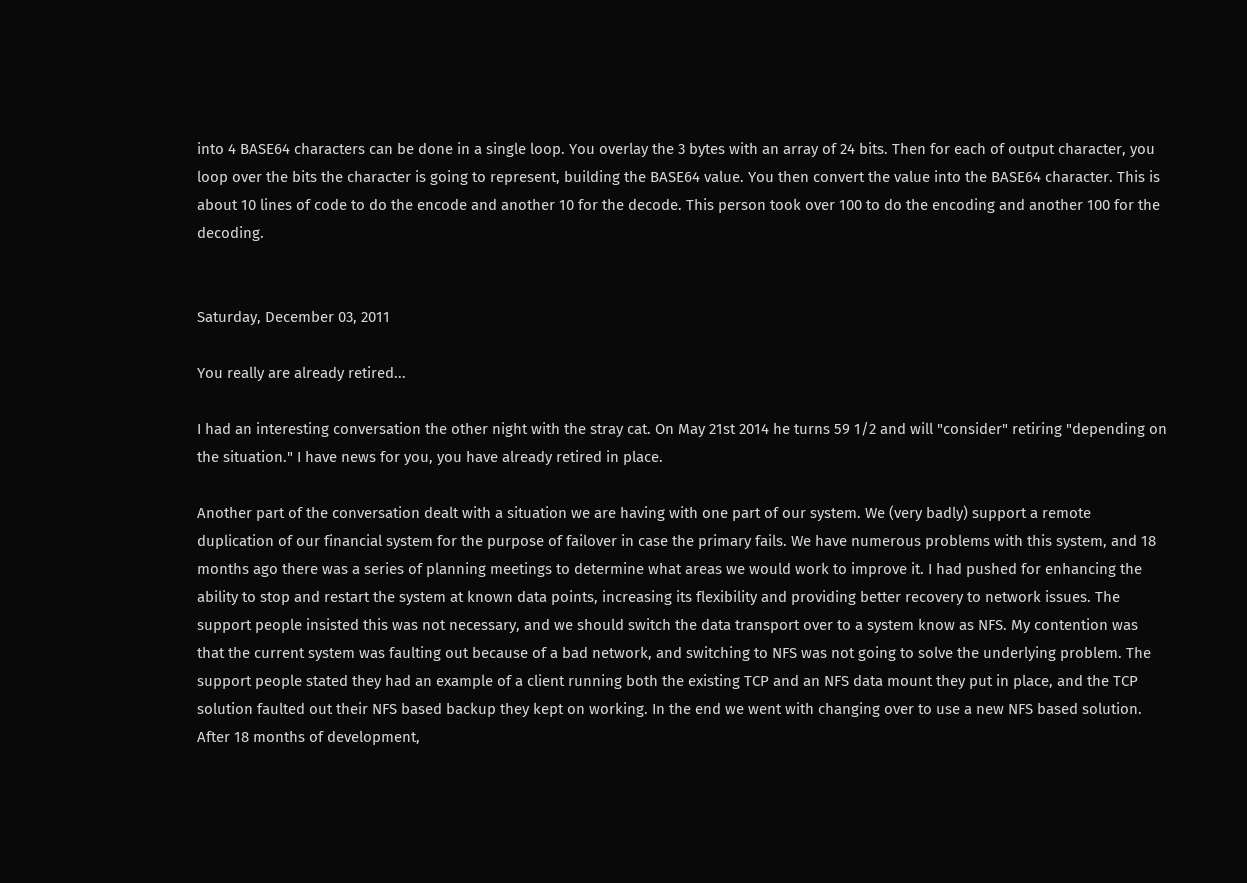into 4 BASE64 characters can be done in a single loop. You overlay the 3 bytes with an array of 24 bits. Then for each of output character, you loop over the bits the character is going to represent, building the BASE64 value. You then convert the value into the BASE64 character. This is about 10 lines of code to do the encode and another 10 for the decode. This person took over 100 to do the encoding and another 100 for the decoding.


Saturday, December 03, 2011

You really are already retired...

I had an interesting conversation the other night with the stray cat. On May 21st 2014 he turns 59 1/2 and will "consider" retiring "depending on the situation." I have news for you, you have already retired in place.

Another part of the conversation dealt with a situation we are having with one part of our system. We (very badly) support a remote duplication of our financial system for the purpose of failover in case the primary fails. We have numerous problems with this system, and 18 months ago there was a series of planning meetings to determine what areas we would work to improve it. I had pushed for enhancing the ability to stop and restart the system at known data points, increasing its flexibility and providing better recovery to network issues. The support people insisted this was not necessary, and we should switch the data transport over to a system know as NFS. My contention was that the current system was faulting out because of a bad network, and switching to NFS was not going to solve the underlying problem. The support people stated they had an example of a client running both the existing TCP and an NFS data mount they put in place, and the TCP solution faulted out their NFS based backup they kept on working. In the end we went with changing over to use a new NFS based solution. After 18 months of development,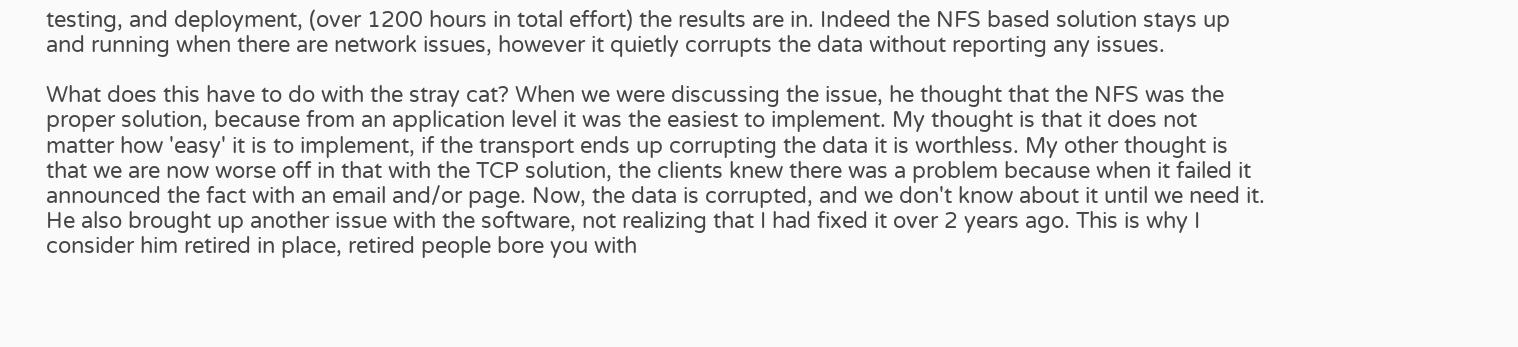testing, and deployment, (over 1200 hours in total effort) the results are in. Indeed the NFS based solution stays up and running when there are network issues, however it quietly corrupts the data without reporting any issues.

What does this have to do with the stray cat? When we were discussing the issue, he thought that the NFS was the proper solution, because from an application level it was the easiest to implement. My thought is that it does not matter how 'easy' it is to implement, if the transport ends up corrupting the data it is worthless. My other thought is that we are now worse off in that with the TCP solution, the clients knew there was a problem because when it failed it announced the fact with an email and/or page. Now, the data is corrupted, and we don't know about it until we need it. He also brought up another issue with the software, not realizing that I had fixed it over 2 years ago. This is why I consider him retired in place, retired people bore you with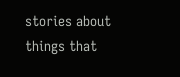stories about things that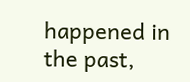happened in the past,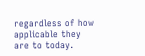regardless of how applicable they are to today.